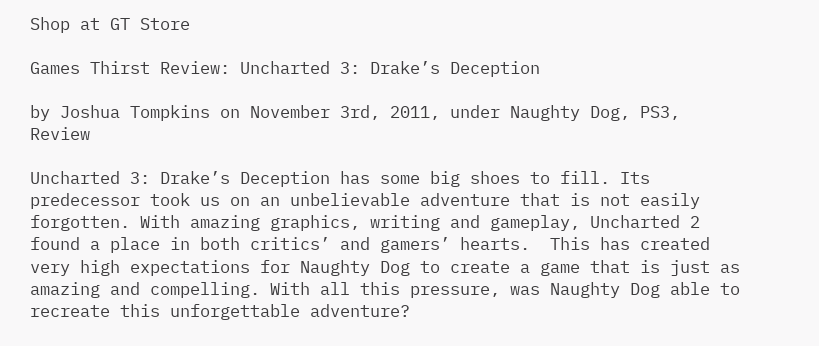Shop at GT Store

Games Thirst Review: Uncharted 3: Drake’s Deception

by Joshua Tompkins on November 3rd, 2011, under Naughty Dog, PS3, Review

Uncharted 3: Drake’s Deception has some big shoes to fill. Its predecessor took us on an unbelievable adventure that is not easily forgotten. With amazing graphics, writing and gameplay, Uncharted 2 found a place in both critics’ and gamers’ hearts.  This has created very high expectations for Naughty Dog to create a game that is just as amazing and compelling. With all this pressure, was Naughty Dog able to recreate this unforgettable adventure?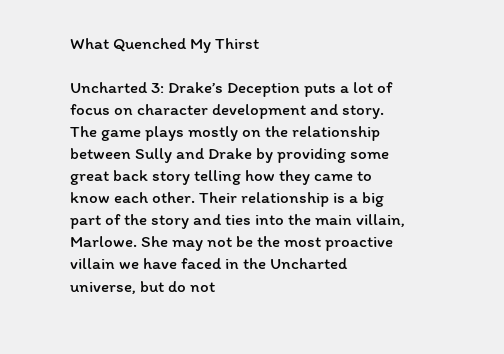What Quenched My Thirst

Uncharted 3: Drake’s Deception puts a lot of focus on character development and story. The game plays mostly on the relationship between Sully and Drake by providing some great back story telling how they came to know each other. Their relationship is a big part of the story and ties into the main villain, Marlowe. She may not be the most proactive villain we have faced in the Uncharted universe, but do not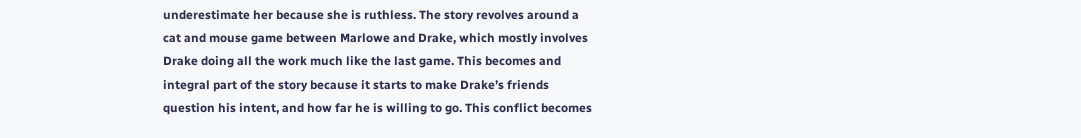underestimate her because she is ruthless. The story revolves around a cat and mouse game between Marlowe and Drake, which mostly involves Drake doing all the work much like the last game. This becomes and integral part of the story because it starts to make Drake’s friends question his intent, and how far he is willing to go. This conflict becomes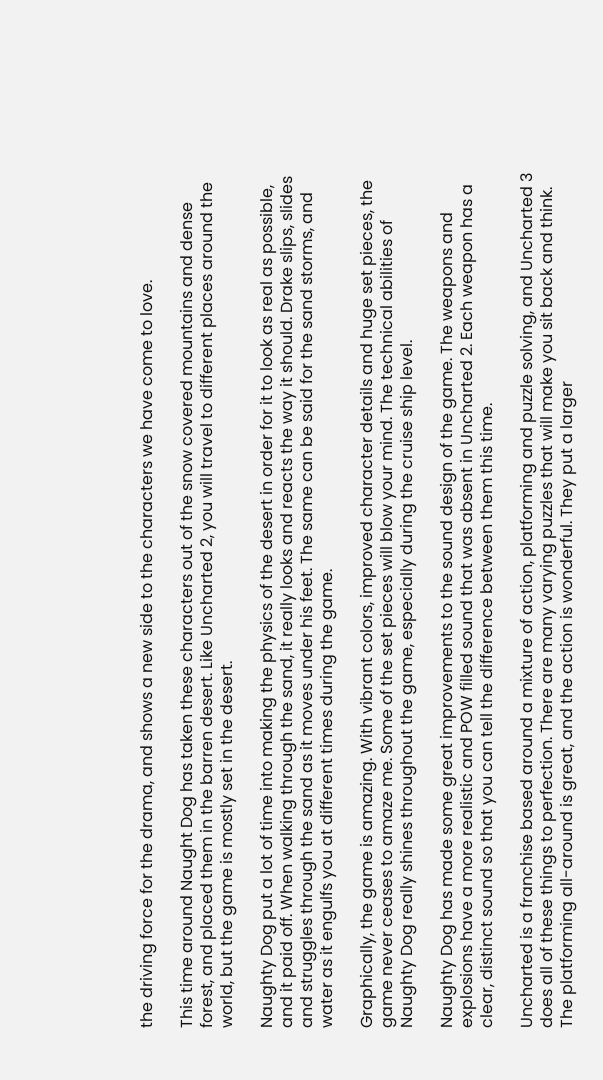the driving force for the drama, and shows a new side to the characters we have come to love.

This time around Naught Dog has taken these characters out of the snow covered mountains and dense forest, and placed them in the barren desert. Like Uncharted 2, you will travel to different places around the world, but the game is mostly set in the desert.

Naughty Dog put a lot of time into making the physics of the desert in order for it to look as real as possible, and it paid off. When walking through the sand, it really looks and reacts the way it should. Drake slips, slides and struggles through the sand as it moves under his feet. The same can be said for the sand storms, and water as it engulfs you at different times during the game.

Graphically, the game is amazing. With vibrant colors, improved character details and huge set pieces, the game never ceases to amaze me. Some of the set pieces will blow your mind. The technical abilities of Naughty Dog really shines throughout the game, especially during the cruise ship level.

Naughty Dog has made some great improvements to the sound design of the game. The weapons and explosions have a more realistic and POW filled sound that was absent in Uncharted 2. Each weapon has a clear, distinct sound so that you can tell the difference between them this time.

Uncharted is a franchise based around a mixture of action, platforming and puzzle solving, and Uncharted 3 does all of these things to perfection. There are many varying puzzles that will make you sit back and think. The platforming all-around is great, and the action is wonderful. They put a larger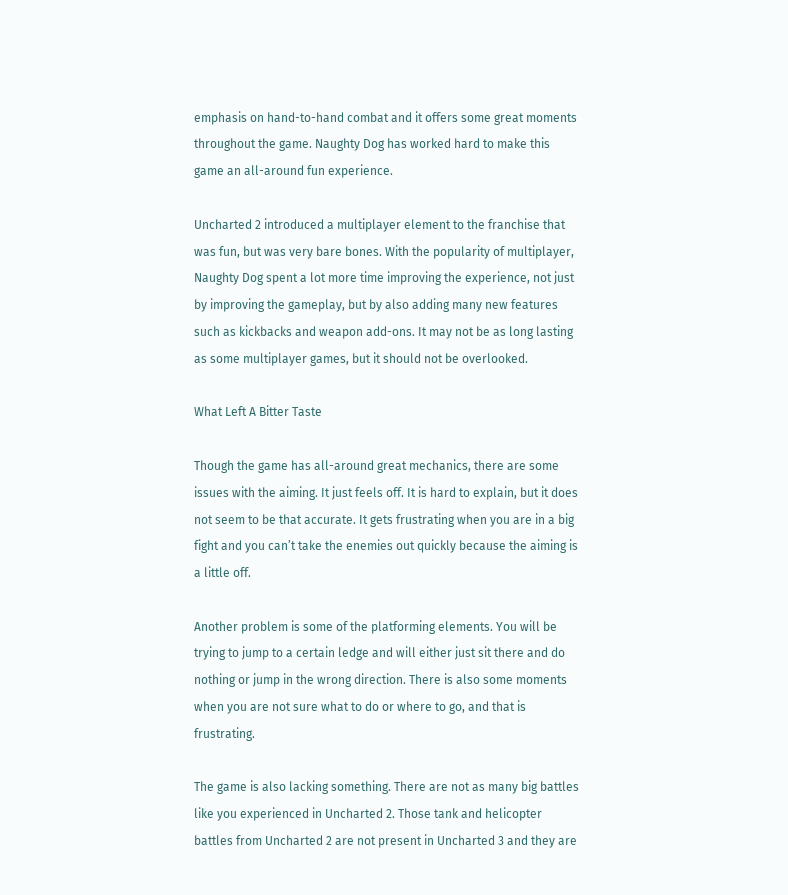emphasis on hand-to-hand combat and it offers some great moments throughout the game. Naughty Dog has worked hard to make this game an all-around fun experience.

Uncharted 2 introduced a multiplayer element to the franchise that was fun, but was very bare bones. With the popularity of multiplayer, Naughty Dog spent a lot more time improving the experience, not just by improving the gameplay, but by also adding many new features such as kickbacks and weapon add-ons. It may not be as long lasting as some multiplayer games, but it should not be overlooked.

What Left A Bitter Taste

Though the game has all-around great mechanics, there are some issues with the aiming. It just feels off. It is hard to explain, but it does not seem to be that accurate. It gets frustrating when you are in a big fight and you can’t take the enemies out quickly because the aiming is a little off.

Another problem is some of the platforming elements. You will be trying to jump to a certain ledge and will either just sit there and do nothing or jump in the wrong direction. There is also some moments when you are not sure what to do or where to go, and that is frustrating.

The game is also lacking something. There are not as many big battles like you experienced in Uncharted 2. Those tank and helicopter battles from Uncharted 2 are not present in Uncharted 3 and they are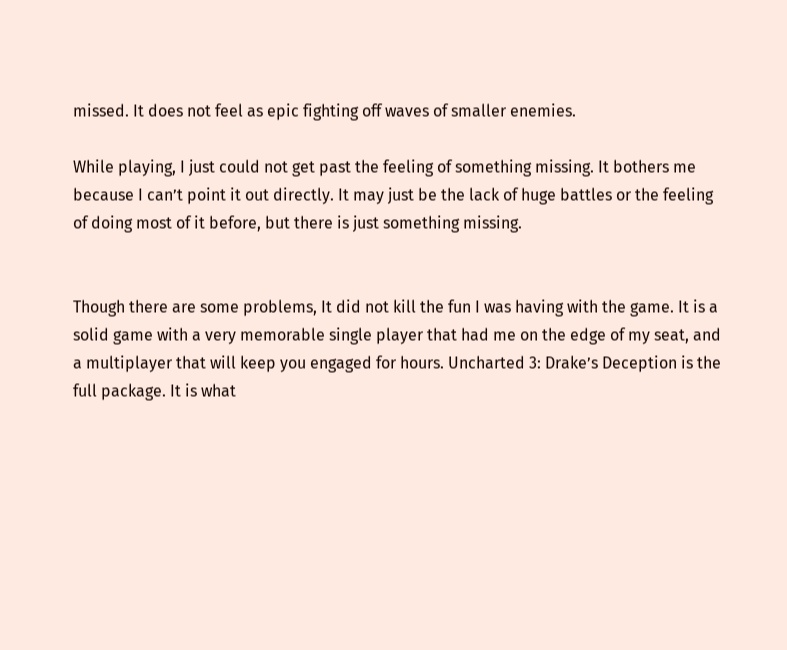missed. It does not feel as epic fighting off waves of smaller enemies.

While playing, I just could not get past the feeling of something missing. It bothers me because I can’t point it out directly. It may just be the lack of huge battles or the feeling of doing most of it before, but there is just something missing.


Though there are some problems, It did not kill the fun I was having with the game. It is a solid game with a very memorable single player that had me on the edge of my seat, and a multiplayer that will keep you engaged for hours. Uncharted 3: Drake’s Deception is the full package. It is what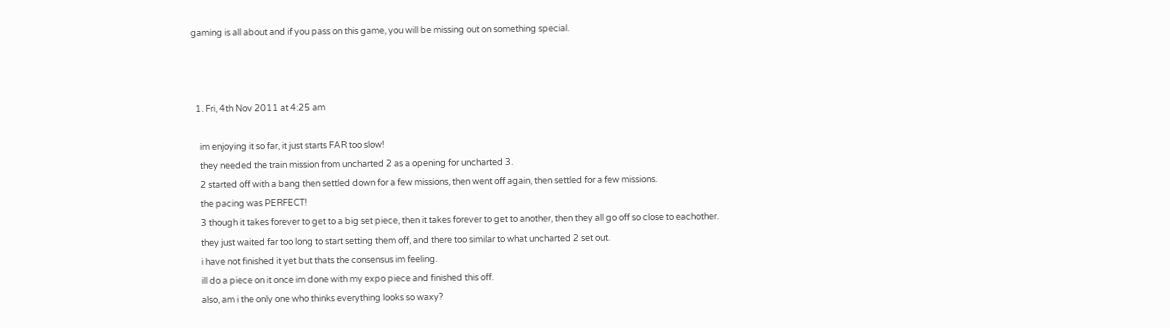gaming is all about and if you pass on this game, you will be missing out on something special.



  1. Fri, 4th Nov 2011 at 4:25 am

    im enjoying it so far, it just starts FAR too slow!
    they needed the train mission from uncharted 2 as a opening for uncharted 3.
    2 started off with a bang then settled down for a few missions, then went off again, then settled for a few missions.
    the pacing was PERFECT!
    3 though it takes forever to get to a big set piece, then it takes forever to get to another, then they all go off so close to eachother.
    they just waited far too long to start setting them off, and there too similar to what uncharted 2 set out.
    i have not finished it yet but thats the consensus im feeling.
    ill do a piece on it once im done with my expo piece and finished this off.
    also, am i the only one who thinks everything looks so waxy?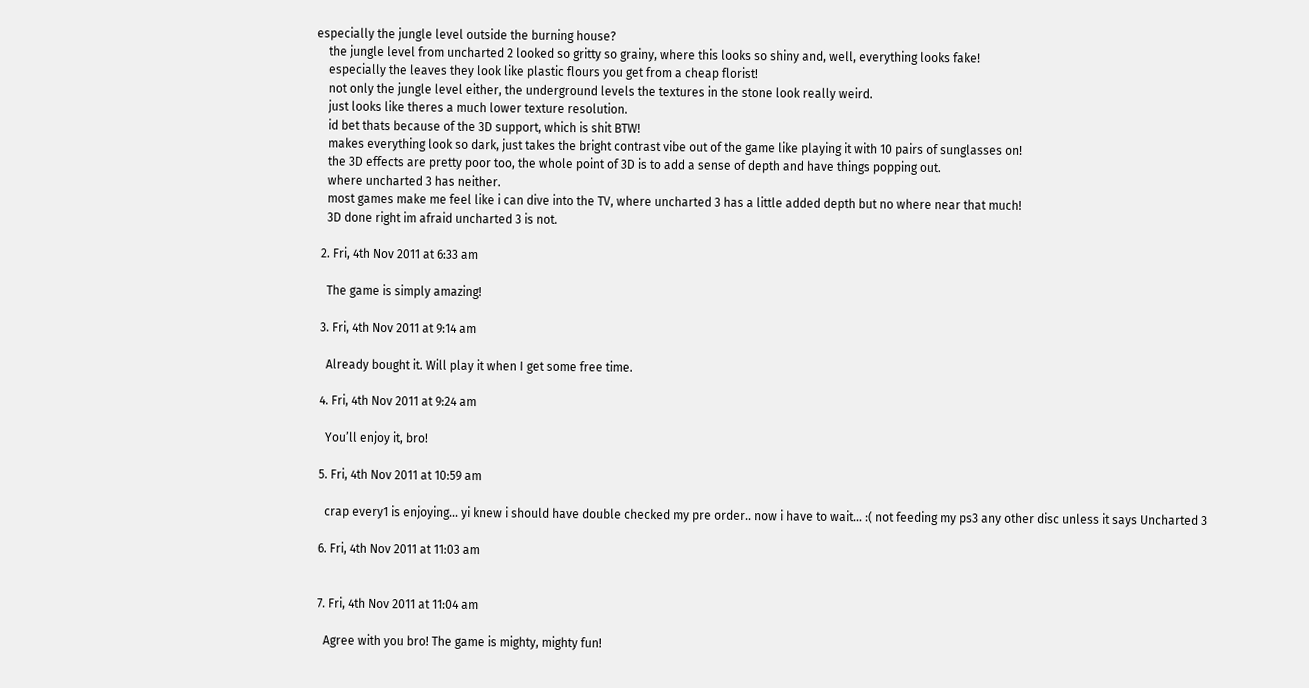especially the jungle level outside the burning house?
    the jungle level from uncharted 2 looked so gritty so grainy, where this looks so shiny and, well, everything looks fake!
    especially the leaves they look like plastic flours you get from a cheap florist!
    not only the jungle level either, the underground levels the textures in the stone look really weird.
    just looks like theres a much lower texture resolution.
    id bet thats because of the 3D support, which is shit BTW!
    makes everything look so dark, just takes the bright contrast vibe out of the game like playing it with 10 pairs of sunglasses on!
    the 3D effects are pretty poor too, the whole point of 3D is to add a sense of depth and have things popping out.
    where uncharted 3 has neither.
    most games make me feel like i can dive into the TV, where uncharted 3 has a little added depth but no where near that much!
    3D done right im afraid uncharted 3 is not.

  2. Fri, 4th Nov 2011 at 6:33 am

    The game is simply amazing!

  3. Fri, 4th Nov 2011 at 9:14 am

    Already bought it. Will play it when I get some free time.

  4. Fri, 4th Nov 2011 at 9:24 am

    You’ll enjoy it, bro!

  5. Fri, 4th Nov 2011 at 10:59 am

    crap every1 is enjoying… yi knew i should have double checked my pre order.. now i have to wait… :( not feeding my ps3 any other disc unless it says Uncharted 3

  6. Fri, 4th Nov 2011 at 11:03 am


  7. Fri, 4th Nov 2011 at 11:04 am

    Agree with you bro! The game is mighty, mighty fun!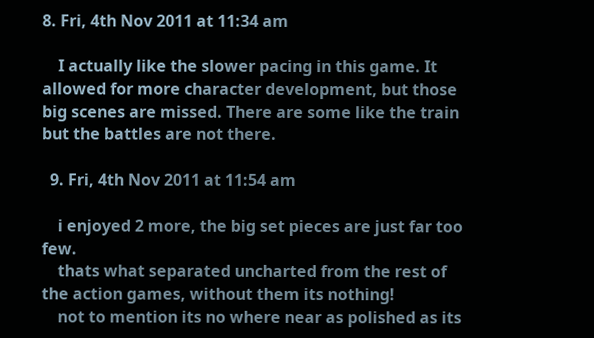8. Fri, 4th Nov 2011 at 11:34 am

    I actually like the slower pacing in this game. It allowed for more character development, but those big scenes are missed. There are some like the train but the battles are not there.

  9. Fri, 4th Nov 2011 at 11:54 am

    i enjoyed 2 more, the big set pieces are just far too few.
    thats what separated uncharted from the rest of the action games, without them its nothing!
    not to mention its no where near as polished as its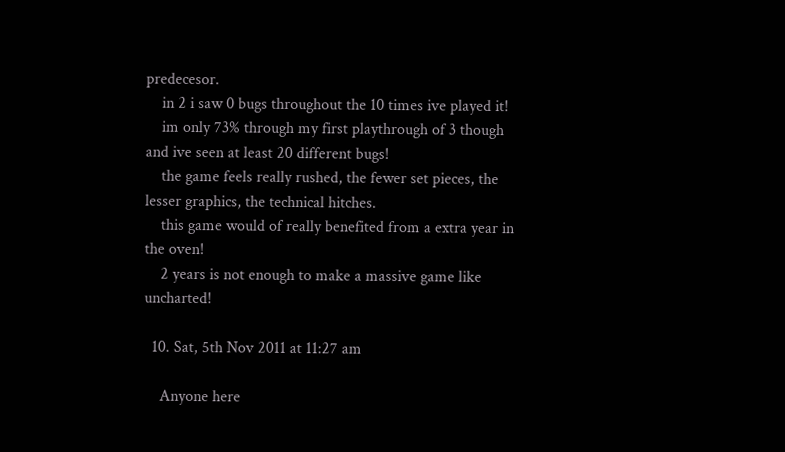predecesor.
    in 2 i saw 0 bugs throughout the 10 times ive played it!
    im only 73% through my first playthrough of 3 though and ive seen at least 20 different bugs!
    the game feels really rushed, the fewer set pieces, the lesser graphics, the technical hitches.
    this game would of really benefited from a extra year in the oven!
    2 years is not enough to make a massive game like uncharted!

  10. Sat, 5th Nov 2011 at 11:27 am

    Anyone here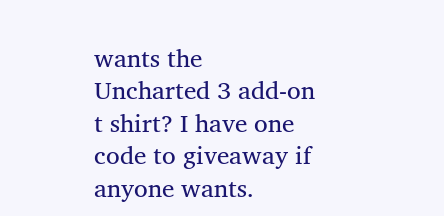wants the Uncharted 3 add-on t shirt? I have one code to giveaway if anyone wants.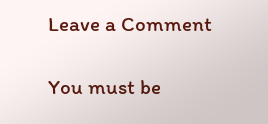Leave a Comment

You must be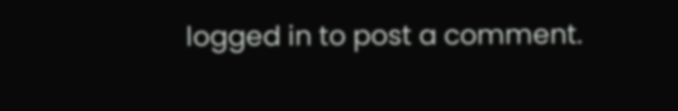logged in to post a comment.